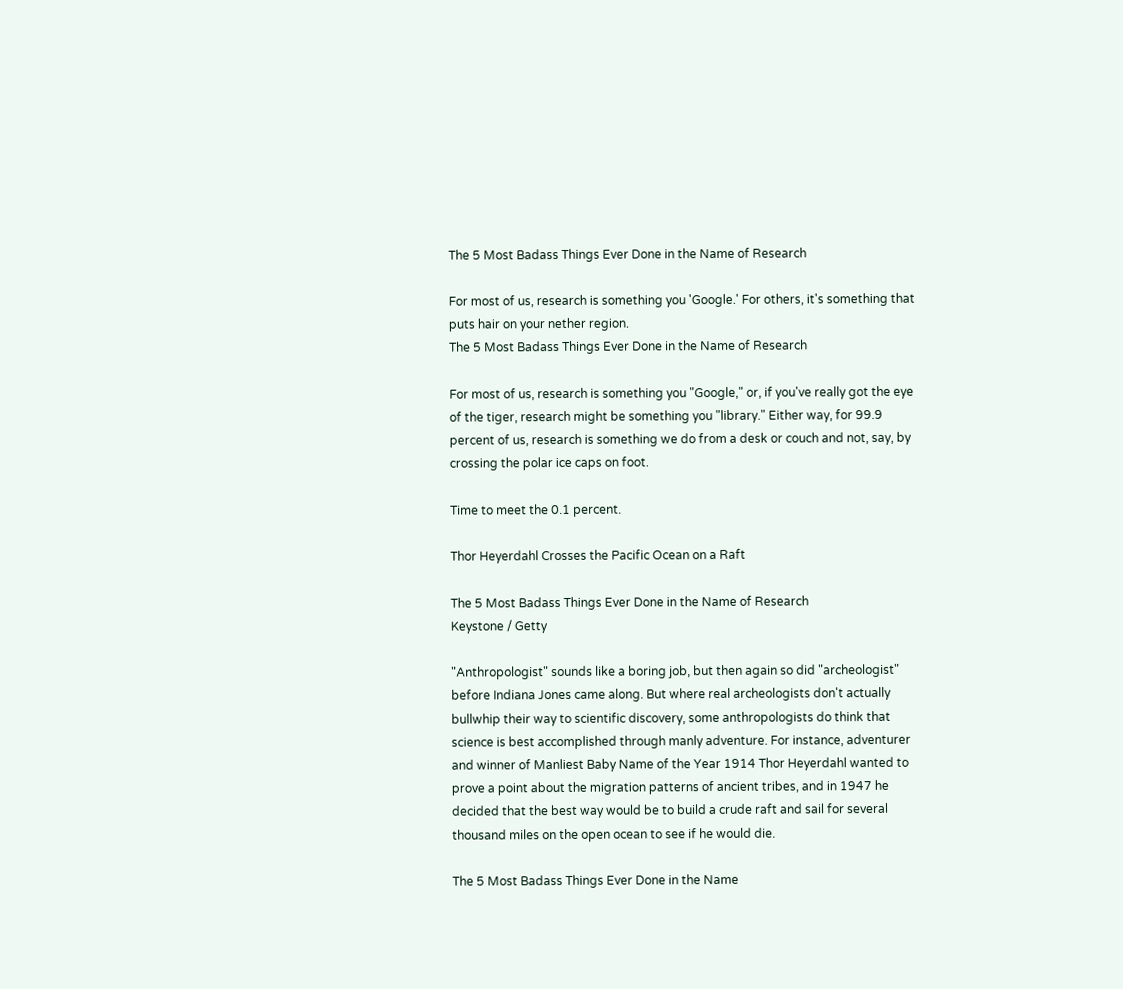The 5 Most Badass Things Ever Done in the Name of Research

For most of us, research is something you 'Google.' For others, it's something that puts hair on your nether region.
The 5 Most Badass Things Ever Done in the Name of Research

For most of us, research is something you "Google," or, if you've really got the eye of the tiger, research might be something you "library." Either way, for 99.9 percent of us, research is something we do from a desk or couch and not, say, by crossing the polar ice caps on foot.

Time to meet the 0.1 percent.

Thor Heyerdahl Crosses the Pacific Ocean on a Raft

The 5 Most Badass Things Ever Done in the Name of Research
Keystone / Getty

"Anthropologist" sounds like a boring job, but then again so did "archeologist" before Indiana Jones came along. But where real archeologists don't actually bullwhip their way to scientific discovery, some anthropologists do think that science is best accomplished through manly adventure. For instance, adventurer and winner of Manliest Baby Name of the Year 1914 Thor Heyerdahl wanted to prove a point about the migration patterns of ancient tribes, and in 1947 he decided that the best way would be to build a crude raft and sail for several thousand miles on the open ocean to see if he would die.

The 5 Most Badass Things Ever Done in the Name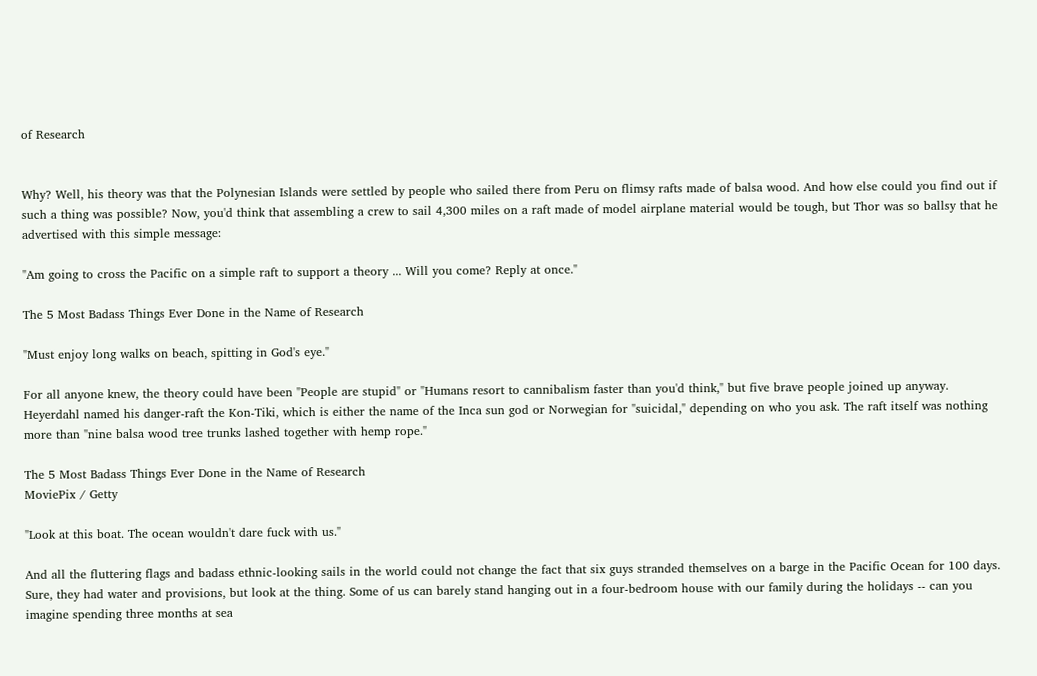of Research


Why? Well, his theory was that the Polynesian Islands were settled by people who sailed there from Peru on flimsy rafts made of balsa wood. And how else could you find out if such a thing was possible? Now, you'd think that assembling a crew to sail 4,300 miles on a raft made of model airplane material would be tough, but Thor was so ballsy that he advertised with this simple message:

"Am going to cross the Pacific on a simple raft to support a theory ... Will you come? Reply at once."

The 5 Most Badass Things Ever Done in the Name of Research

"Must enjoy long walks on beach, spitting in God's eye."

For all anyone knew, the theory could have been "People are stupid" or "Humans resort to cannibalism faster than you'd think," but five brave people joined up anyway. Heyerdahl named his danger-raft the Kon-Tiki, which is either the name of the Inca sun god or Norwegian for "suicidal," depending on who you ask. The raft itself was nothing more than "nine balsa wood tree trunks lashed together with hemp rope."

The 5 Most Badass Things Ever Done in the Name of Research
MoviePix / Getty

"Look at this boat. The ocean wouldn't dare fuck with us."

And all the fluttering flags and badass ethnic-looking sails in the world could not change the fact that six guys stranded themselves on a barge in the Pacific Ocean for 100 days. Sure, they had water and provisions, but look at the thing. Some of us can barely stand hanging out in a four-bedroom house with our family during the holidays -- can you imagine spending three months at sea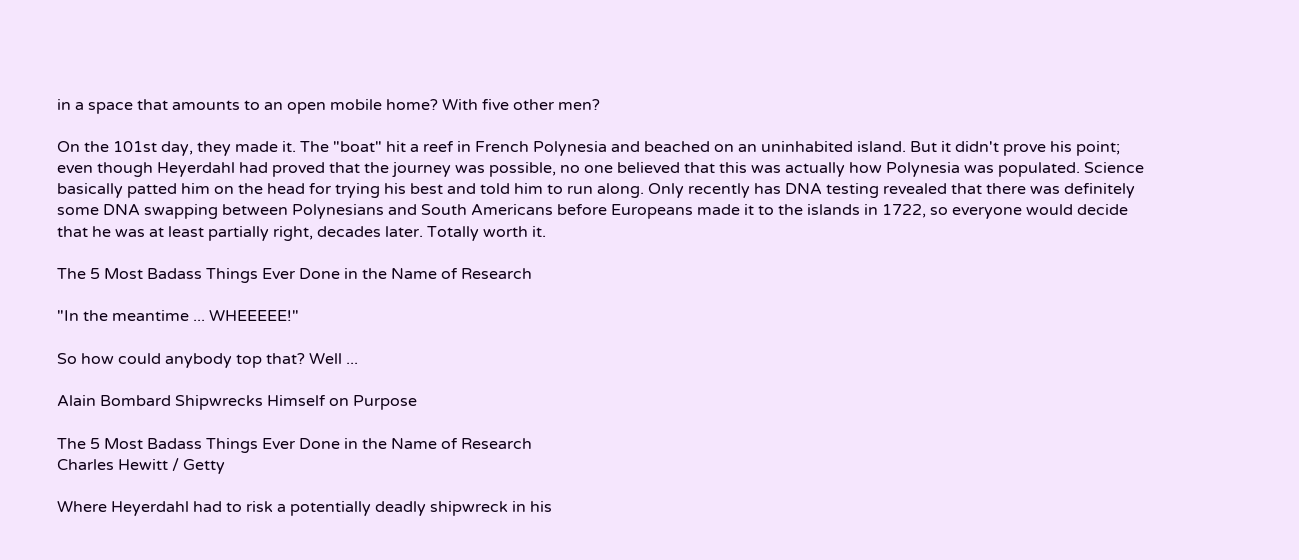in a space that amounts to an open mobile home? With five other men?

On the 101st day, they made it. The "boat" hit a reef in French Polynesia and beached on an uninhabited island. But it didn't prove his point; even though Heyerdahl had proved that the journey was possible, no one believed that this was actually how Polynesia was populated. Science basically patted him on the head for trying his best and told him to run along. Only recently has DNA testing revealed that there was definitely some DNA swapping between Polynesians and South Americans before Europeans made it to the islands in 1722, so everyone would decide that he was at least partially right, decades later. Totally worth it.

The 5 Most Badass Things Ever Done in the Name of Research

"In the meantime ... WHEEEEE!"

So how could anybody top that? Well ...

Alain Bombard Shipwrecks Himself on Purpose

The 5 Most Badass Things Ever Done in the Name of Research
Charles Hewitt / Getty

Where Heyerdahl had to risk a potentially deadly shipwreck in his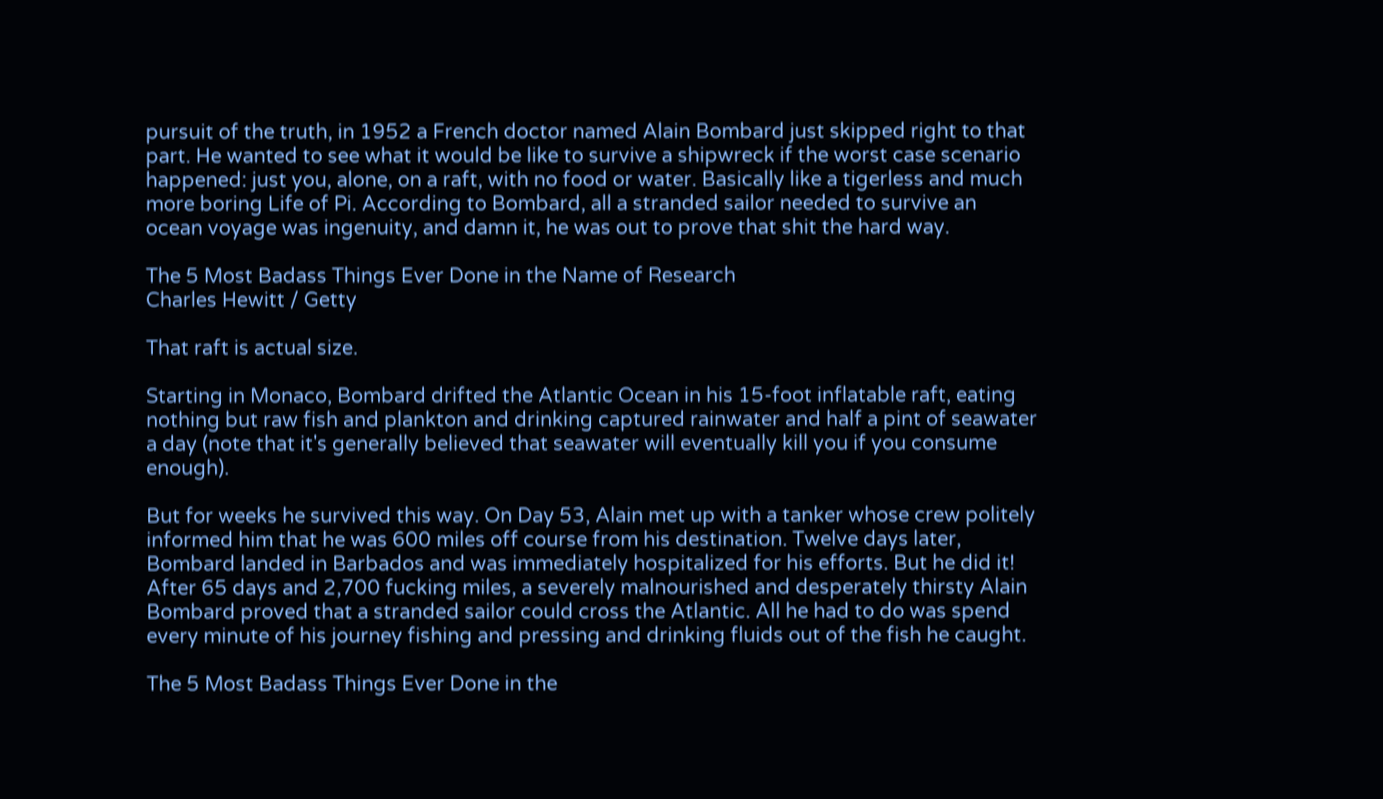pursuit of the truth, in 1952 a French doctor named Alain Bombard just skipped right to that part. He wanted to see what it would be like to survive a shipwreck if the worst case scenario happened: just you, alone, on a raft, with no food or water. Basically like a tigerless and much more boring Life of Pi. According to Bombard, all a stranded sailor needed to survive an ocean voyage was ingenuity, and damn it, he was out to prove that shit the hard way.

The 5 Most Badass Things Ever Done in the Name of Research
Charles Hewitt / Getty

That raft is actual size.

Starting in Monaco, Bombard drifted the Atlantic Ocean in his 15-foot inflatable raft, eating nothing but raw fish and plankton and drinking captured rainwater and half a pint of seawater a day (note that it's generally believed that seawater will eventually kill you if you consume enough).

But for weeks he survived this way. On Day 53, Alain met up with a tanker whose crew politely informed him that he was 600 miles off course from his destination. Twelve days later, Bombard landed in Barbados and was immediately hospitalized for his efforts. But he did it! After 65 days and 2,700 fucking miles, a severely malnourished and desperately thirsty Alain Bombard proved that a stranded sailor could cross the Atlantic. All he had to do was spend every minute of his journey fishing and pressing and drinking fluids out of the fish he caught.

The 5 Most Badass Things Ever Done in the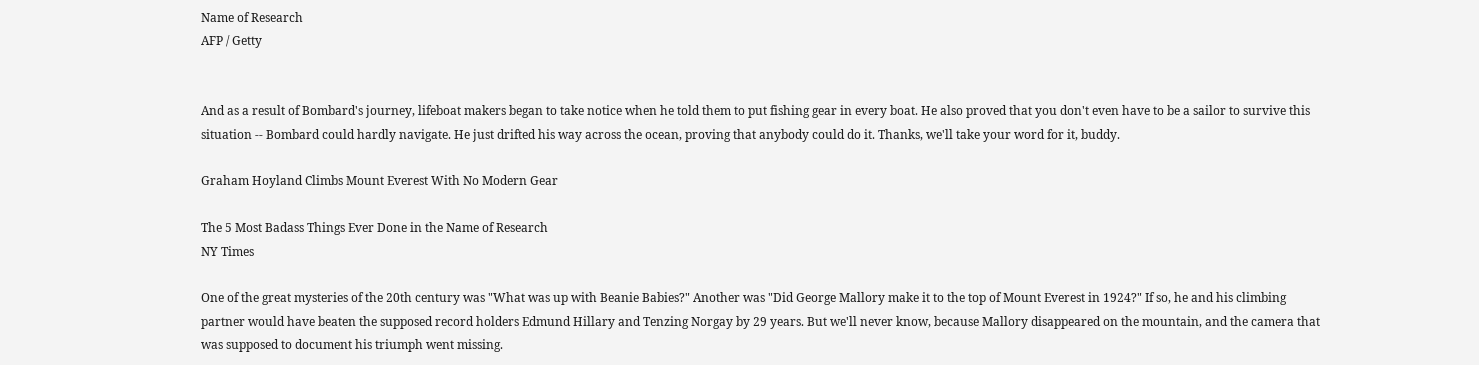Name of Research
AFP / Getty


And as a result of Bombard's journey, lifeboat makers began to take notice when he told them to put fishing gear in every boat. He also proved that you don't even have to be a sailor to survive this situation -- Bombard could hardly navigate. He just drifted his way across the ocean, proving that anybody could do it. Thanks, we'll take your word for it, buddy.

Graham Hoyland Climbs Mount Everest With No Modern Gear

The 5 Most Badass Things Ever Done in the Name of Research
NY Times

One of the great mysteries of the 20th century was "What was up with Beanie Babies?" Another was "Did George Mallory make it to the top of Mount Everest in 1924?" If so, he and his climbing partner would have beaten the supposed record holders Edmund Hillary and Tenzing Norgay by 29 years. But we'll never know, because Mallory disappeared on the mountain, and the camera that was supposed to document his triumph went missing.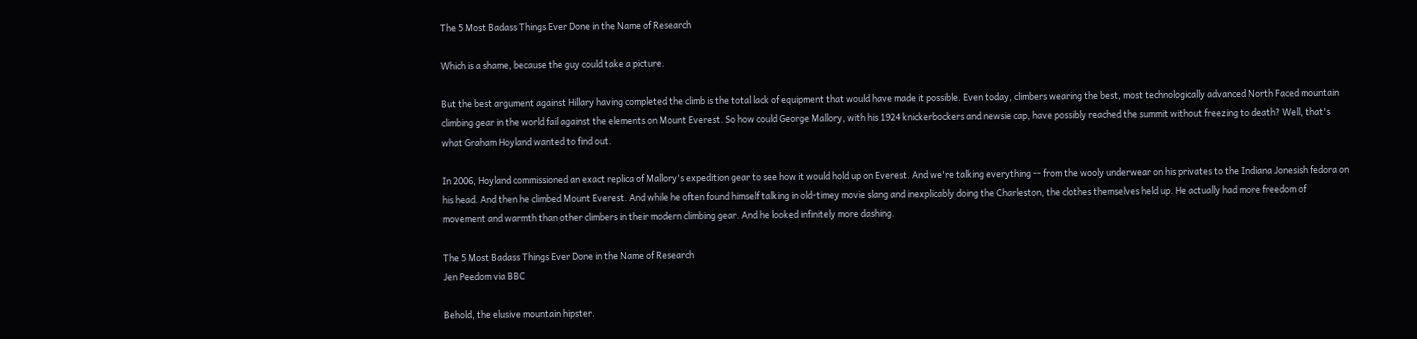The 5 Most Badass Things Ever Done in the Name of Research

Which is a shame, because the guy could take a picture.

But the best argument against Hillary having completed the climb is the total lack of equipment that would have made it possible. Even today, climbers wearing the best, most technologically advanced North Faced mountain climbing gear in the world fail against the elements on Mount Everest. So how could George Mallory, with his 1924 knickerbockers and newsie cap, have possibly reached the summit without freezing to death? Well, that's what Graham Hoyland wanted to find out.

In 2006, Hoyland commissioned an exact replica of Mallory's expedition gear to see how it would hold up on Everest. And we're talking everything -- from the wooly underwear on his privates to the Indiana Jonesish fedora on his head. And then he climbed Mount Everest. And while he often found himself talking in old-timey movie slang and inexplicably doing the Charleston, the clothes themselves held up. He actually had more freedom of movement and warmth than other climbers in their modern climbing gear. And he looked infinitely more dashing.

The 5 Most Badass Things Ever Done in the Name of Research
Jen Peedom via BBC

Behold, the elusive mountain hipster.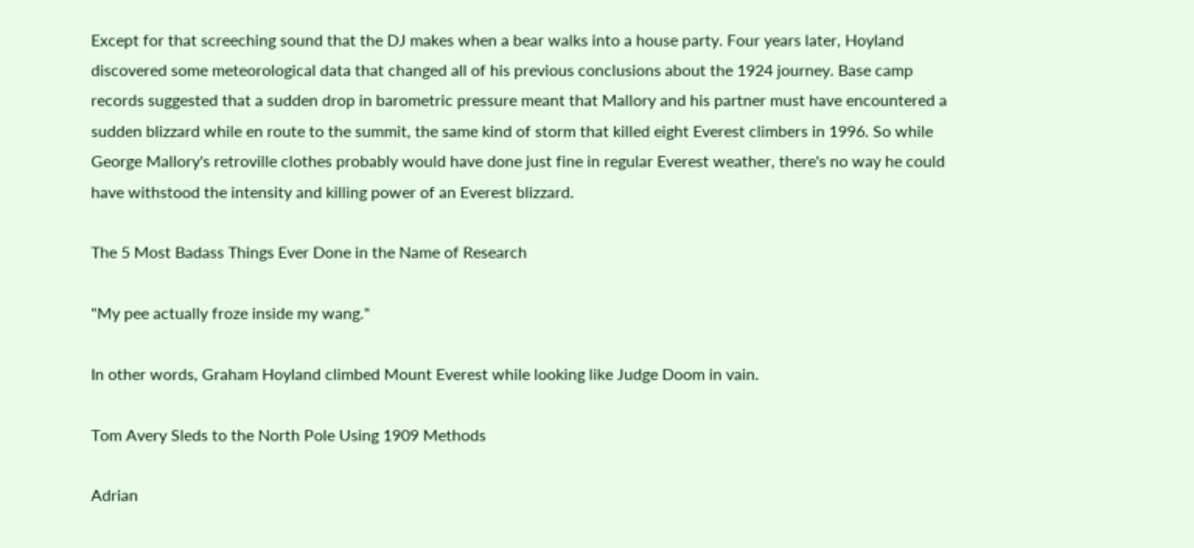Except for that screeching sound that the DJ makes when a bear walks into a house party. Four years later, Hoyland discovered some meteorological data that changed all of his previous conclusions about the 1924 journey. Base camp records suggested that a sudden drop in barometric pressure meant that Mallory and his partner must have encountered a sudden blizzard while en route to the summit, the same kind of storm that killed eight Everest climbers in 1996. So while George Mallory's retroville clothes probably would have done just fine in regular Everest weather, there's no way he could have withstood the intensity and killing power of an Everest blizzard.

The 5 Most Badass Things Ever Done in the Name of Research

"My pee actually froze inside my wang."

In other words, Graham Hoyland climbed Mount Everest while looking like Judge Doom in vain.

Tom Avery Sleds to the North Pole Using 1909 Methods

Adrian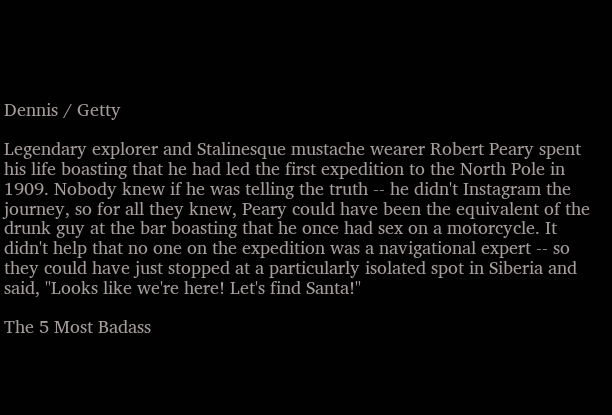Dennis / Getty

Legendary explorer and Stalinesque mustache wearer Robert Peary spent his life boasting that he had led the first expedition to the North Pole in 1909. Nobody knew if he was telling the truth -- he didn't Instagram the journey, so for all they knew, Peary could have been the equivalent of the drunk guy at the bar boasting that he once had sex on a motorcycle. It didn't help that no one on the expedition was a navigational expert -- so they could have just stopped at a particularly isolated spot in Siberia and said, "Looks like we're here! Let's find Santa!"

The 5 Most Badass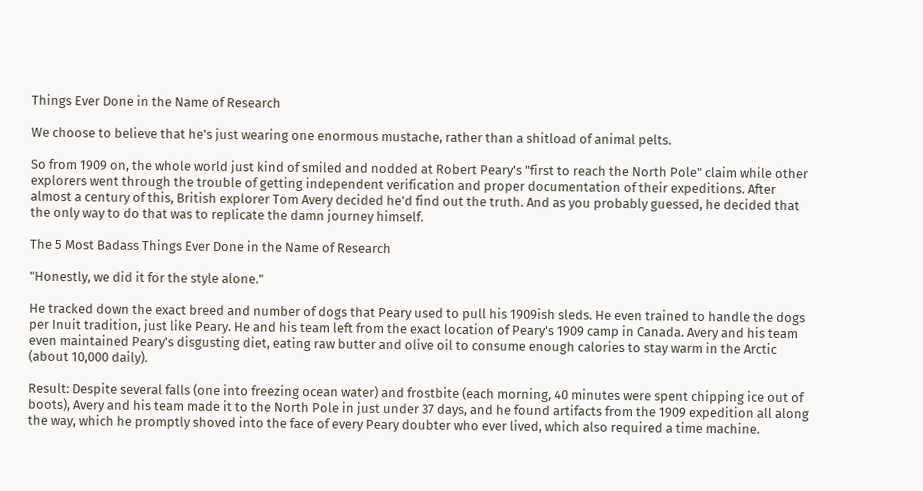Things Ever Done in the Name of Research

We choose to believe that he's just wearing one enormous mustache, rather than a shitload of animal pelts.

So from 1909 on, the whole world just kind of smiled and nodded at Robert Peary's "first to reach the North Pole" claim while other explorers went through the trouble of getting independent verification and proper documentation of their expeditions. After almost a century of this, British explorer Tom Avery decided he'd find out the truth. And as you probably guessed, he decided that the only way to do that was to replicate the damn journey himself.

The 5 Most Badass Things Ever Done in the Name of Research

"Honestly, we did it for the style alone."

He tracked down the exact breed and number of dogs that Peary used to pull his 1909ish sleds. He even trained to handle the dogs per Inuit tradition, just like Peary. He and his team left from the exact location of Peary's 1909 camp in Canada. Avery and his team even maintained Peary's disgusting diet, eating raw butter and olive oil to consume enough calories to stay warm in the Arctic (about 10,000 daily).

Result: Despite several falls (one into freezing ocean water) and frostbite (each morning, 40 minutes were spent chipping ice out of boots), Avery and his team made it to the North Pole in just under 37 days, and he found artifacts from the 1909 expedition all along the way, which he promptly shoved into the face of every Peary doubter who ever lived, which also required a time machine.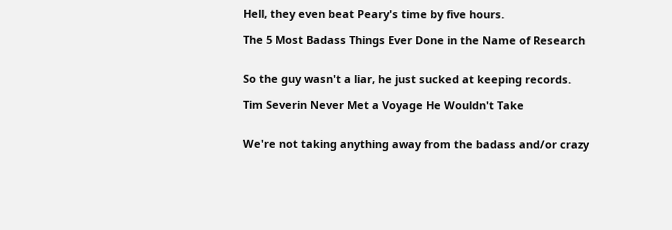Hell, they even beat Peary's time by five hours.

The 5 Most Badass Things Ever Done in the Name of Research


So the guy wasn't a liar, he just sucked at keeping records.

Tim Severin Never Met a Voyage He Wouldn't Take


We're not taking anything away from the badass and/or crazy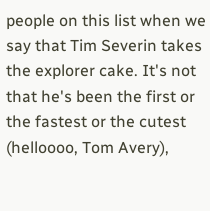people on this list when we say that Tim Severin takes the explorer cake. It's not that he's been the first or the fastest or the cutest (helloooo, Tom Avery),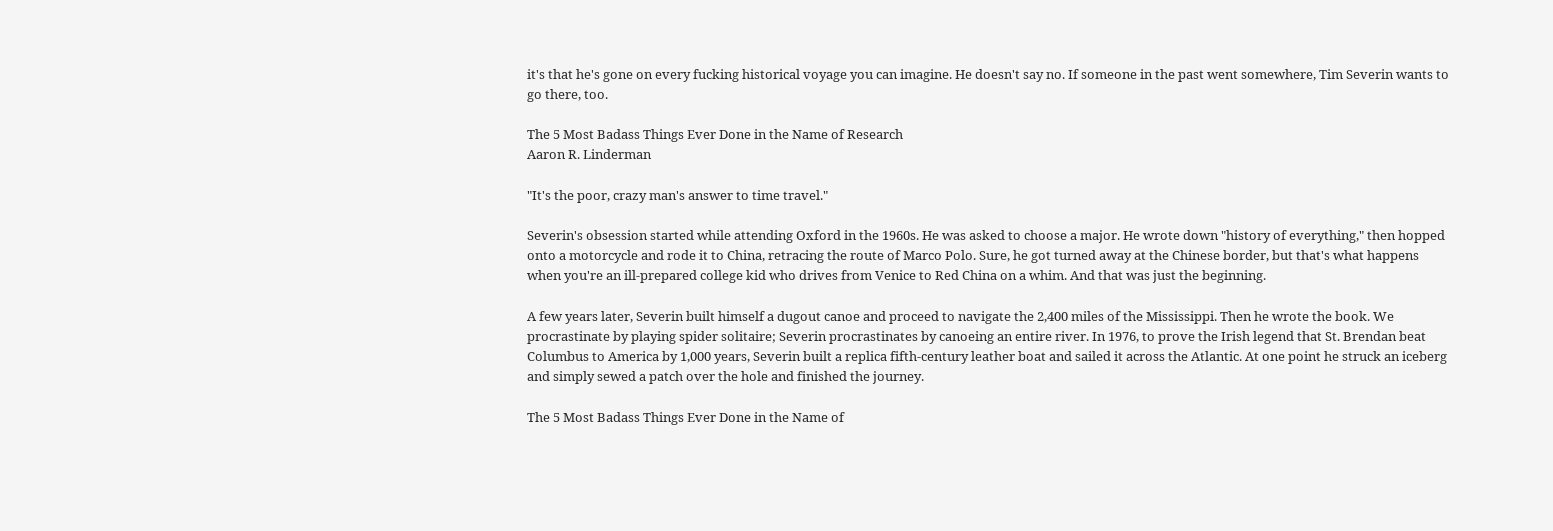it's that he's gone on every fucking historical voyage you can imagine. He doesn't say no. If someone in the past went somewhere, Tim Severin wants to go there, too.

The 5 Most Badass Things Ever Done in the Name of Research
Aaron R. Linderman

"It's the poor, crazy man's answer to time travel."

Severin's obsession started while attending Oxford in the 1960s. He was asked to choose a major. He wrote down "history of everything," then hopped onto a motorcycle and rode it to China, retracing the route of Marco Polo. Sure, he got turned away at the Chinese border, but that's what happens when you're an ill-prepared college kid who drives from Venice to Red China on a whim. And that was just the beginning.

A few years later, Severin built himself a dugout canoe and proceed to navigate the 2,400 miles of the Mississippi. Then he wrote the book. We procrastinate by playing spider solitaire; Severin procrastinates by canoeing an entire river. In 1976, to prove the Irish legend that St. Brendan beat Columbus to America by 1,000 years, Severin built a replica fifth-century leather boat and sailed it across the Atlantic. At one point he struck an iceberg and simply sewed a patch over the hole and finished the journey.

The 5 Most Badass Things Ever Done in the Name of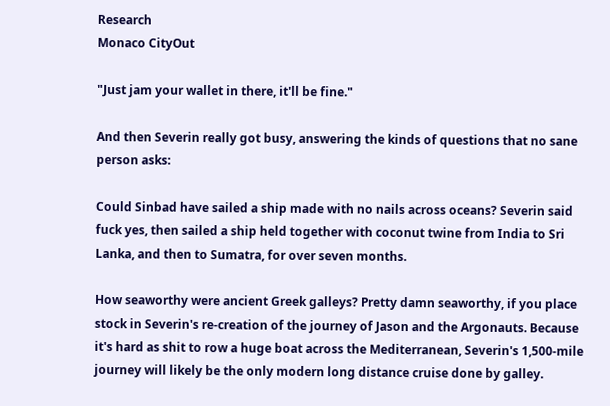Research
Monaco CityOut

"Just jam your wallet in there, it'll be fine."

And then Severin really got busy, answering the kinds of questions that no sane person asks:

Could Sinbad have sailed a ship made with no nails across oceans? Severin said fuck yes, then sailed a ship held together with coconut twine from India to Sri Lanka, and then to Sumatra, for over seven months.

How seaworthy were ancient Greek galleys? Pretty damn seaworthy, if you place stock in Severin's re-creation of the journey of Jason and the Argonauts. Because it's hard as shit to row a huge boat across the Mediterranean, Severin's 1,500-mile journey will likely be the only modern long distance cruise done by galley.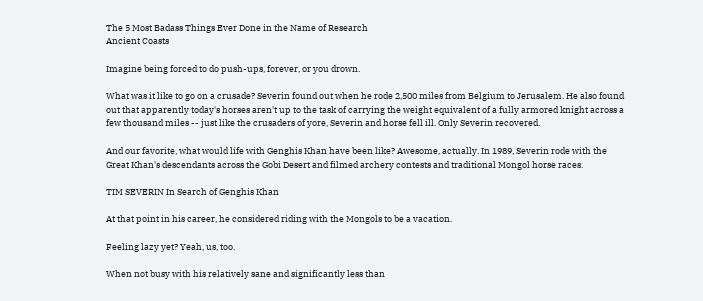The 5 Most Badass Things Ever Done in the Name of Research
Ancient Coasts

Imagine being forced to do push-ups, forever, or you drown.

What was it like to go on a crusade? Severin found out when he rode 2,500 miles from Belgium to Jerusalem. He also found out that apparently today's horses aren't up to the task of carrying the weight equivalent of a fully armored knight across a few thousand miles -- just like the crusaders of yore, Severin and horse fell ill. Only Severin recovered.

And our favorite, what would life with Genghis Khan have been like? Awesome, actually. In 1989, Severin rode with the Great Khan's descendants across the Gobi Desert and filmed archery contests and traditional Mongol horse races.

TIM SEVERIN In Search of Genghis Khan

At that point in his career, he considered riding with the Mongols to be a vacation.

Feeling lazy yet? Yeah, us, too.

When not busy with his relatively sane and significantly less than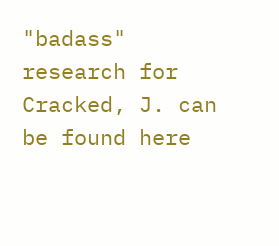"badass" research for Cracked, J. can be found here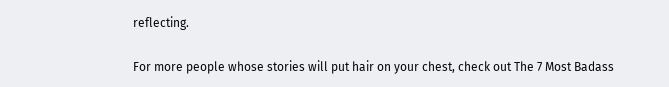reflecting.

For more people whose stories will put hair on your chest, check out The 7 Most Badass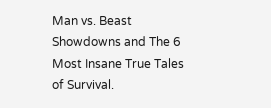Man vs. Beast Showdowns and The 6 Most Insane True Tales of Survival.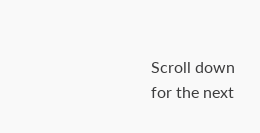Scroll down for the next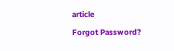article
Forgot Password?